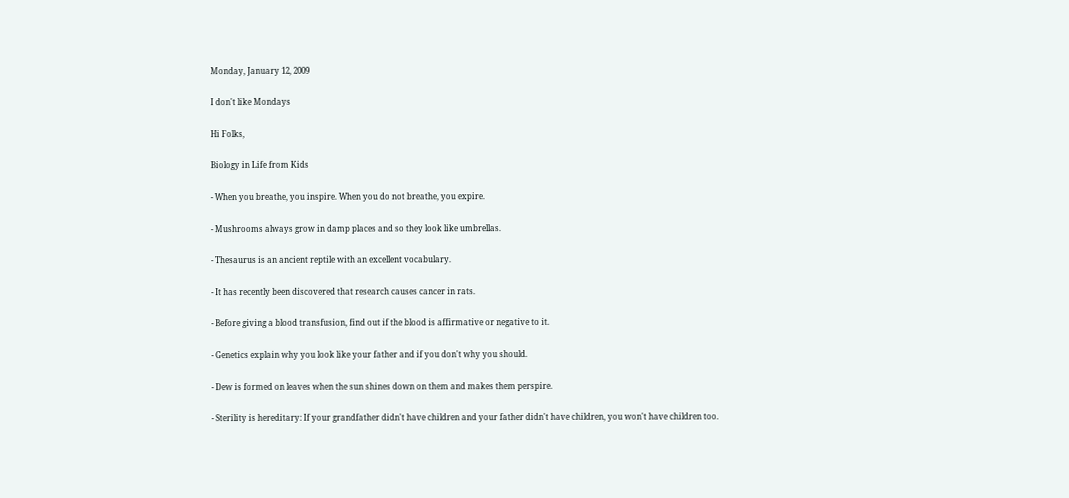Monday, January 12, 2009

I don't like Mondays

Hi Folks,

Biology in Life from Kids

- When you breathe, you inspire. When you do not breathe, you expire.

- Mushrooms always grow in damp places and so they look like umbrellas.

- Thesaurus is an ancient reptile with an excellent vocabulary.

- It has recently been discovered that research causes cancer in rats.

- Before giving a blood transfusion, find out if the blood is affirmative or negative to it.

- Genetics explain why you look like your father and if you don't why you should.

- Dew is formed on leaves when the sun shines down on them and makes them perspire.

- Sterility is hereditary: If your grandfather didn't have children and your father didn't have children, you won't have children too.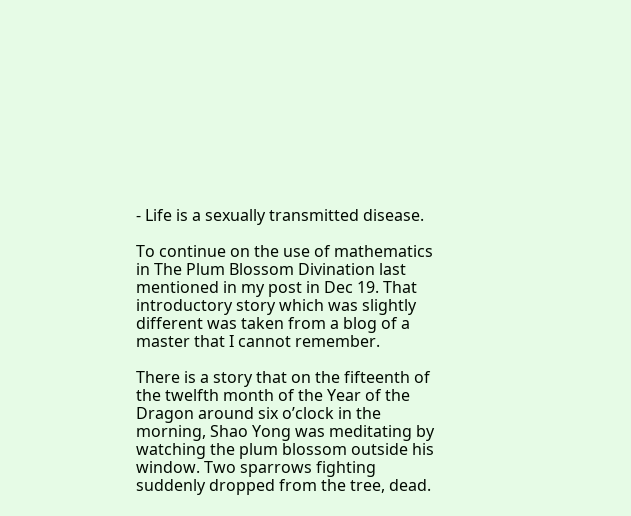- Life is a sexually transmitted disease.

To continue on the use of mathematics in The Plum Blossom Divination last mentioned in my post in Dec 19. That introductory story which was slightly different was taken from a blog of a master that I cannot remember.

There is a story that on the fifteenth of the twelfth month of the Year of the Dragon around six o’clock in the morning, Shao Yong was meditating by watching the plum blossom outside his window. Two sparrows fighting suddenly dropped from the tree, dead.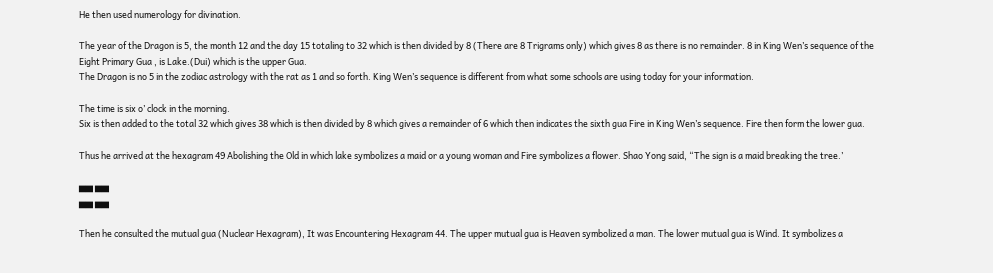He then used numerology for divination.

The year of the Dragon is 5, the month 12 and the day 15 totaling to 32 which is then divided by 8 (There are 8 Trigrams only) which gives 8 as there is no remainder. 8 in King Wen’s sequence of the Eight Primary Gua , is Lake.(Dui) which is the upper Gua.
The Dragon is no 5 in the zodiac astrology with the rat as 1 and so forth. King Wen’s sequence is different from what some schools are using today for your information.

The time is six o’ clock in the morning.
Six is then added to the total 32 which gives 38 which is then divided by 8 which gives a remainder of 6 which then indicates the sixth gua Fire in King Wen’s sequence. Fire then form the lower gua.

Thus he arrived at the hexagram 49 Abolishing the Old in which lake symbolizes a maid or a young woman and Fire symbolizes a flower. Shao Yong said, “The sign is a maid breaking the tree.’

▅▅ ▅▅
▅▅ ▅▅

Then he consulted the mutual gua (Nuclear Hexagram), It was Encountering Hexagram 44. The upper mutual gua is Heaven symbolized a man. The lower mutual gua is Wind. It symbolizes a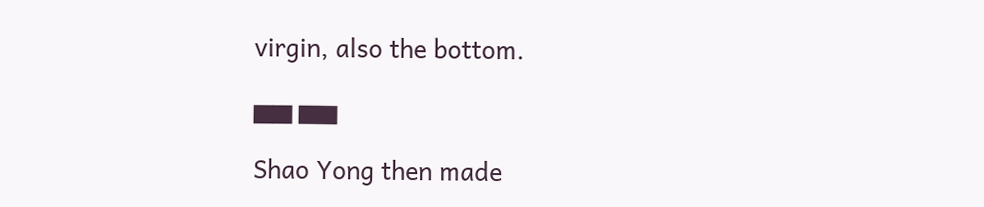virgin, also the bottom.

▅▅ ▅▅

Shao Yong then made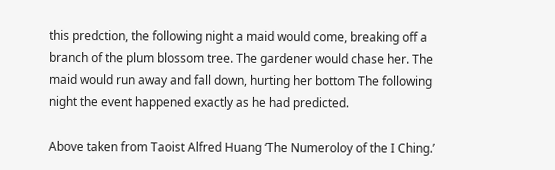this predction, the following night a maid would come, breaking off a branch of the plum blossom tree. The gardener would chase her. The maid would run away and fall down, hurting her bottom The following night the event happened exactly as he had predicted.

Above taken from Taoist Alfred Huang ‘The Numeroloy of the I Ching.’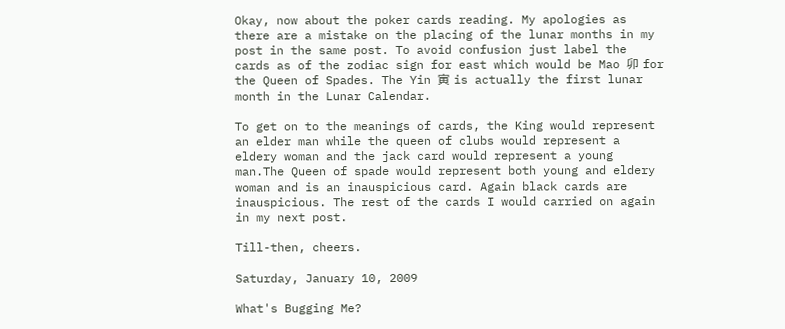Okay, now about the poker cards reading. My apologies as there are a mistake on the placing of the lunar months in my post in the same post. To avoid confusion just label the cards as of the zodiac sign for east which would be Mao 卯 for the Queen of Spades. The Yin 寅 is actually the first lunar month in the Lunar Calendar.

To get on to the meanings of cards, the King would represent an elder man while the queen of clubs would represent a eldery woman and the jack card would represent a young man.The Queen of spade would represent both young and eldery woman and is an inauspicious card. Again black cards are inauspicious. The rest of the cards I would carried on again in my next post.

Till-then, cheers.

Saturday, January 10, 2009

What's Bugging Me?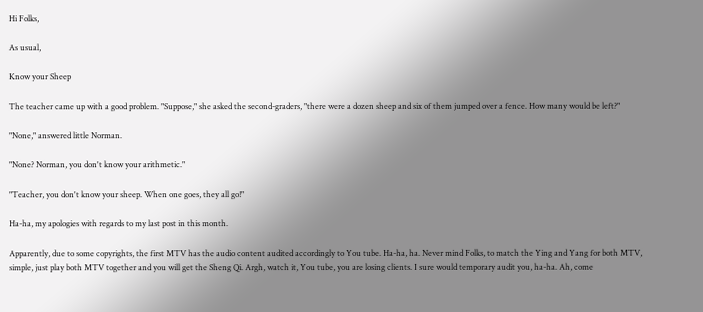Hi Folks,

As usual,

Know your Sheep

The teacher came up with a good problem. "Suppose," she asked the second-graders, "there were a dozen sheep and six of them jumped over a fence. How many would be left?"

"None," answered little Norman.

"None? Norman, you don't know your arithmetic."

"Teacher, you don't know your sheep. When one goes, they all go!"

Ha-ha, my apologies with regards to my last post in this month.

Apparently, due to some copyrights, the first MTV has the audio content audited accordingly to You tube. Ha-ha, ha. Never mind Folks, to match the Ying and Yang for both MTV, simple, just play both MTV together and you will get the Sheng Qi. Argh, watch it, You tube, you are losing clients. I sure would temporary audit you, ha-ha. Ah, come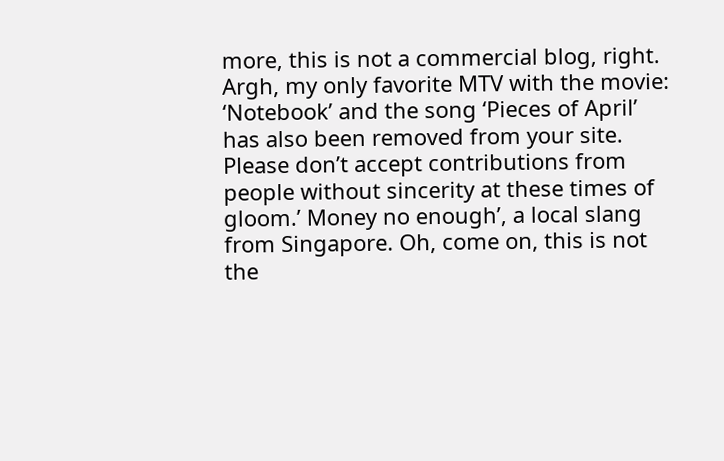more, this is not a commercial blog, right. Argh, my only favorite MTV with the movie: ‘Notebook’ and the song ‘Pieces of April’ has also been removed from your site. Please don’t accept contributions from people without sincerity at these times of gloom.’ Money no enough’, a local slang from Singapore. Oh, come on, this is not the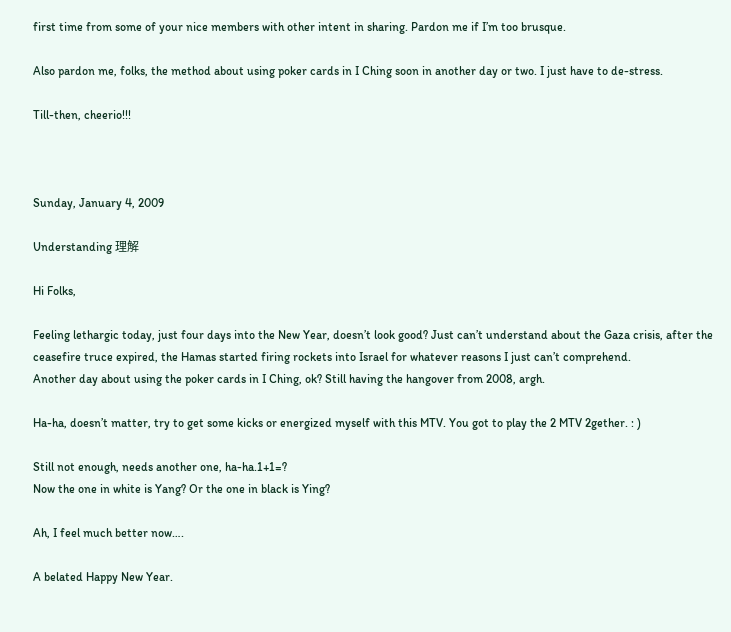first time from some of your nice members with other intent in sharing. Pardon me if I’m too brusque.

Also pardon me, folks, the method about using poker cards in I Ching soon in another day or two. I just have to de-stress.

Till-then, cheerio!!!



Sunday, January 4, 2009

Understanding 理解

Hi Folks,

Feeling lethargic today, just four days into the New Year, doesn’t look good? Just can’t understand about the Gaza crisis, after the ceasefire truce expired, the Hamas started firing rockets into Israel for whatever reasons I just can’t comprehend.
Another day about using the poker cards in I Ching, ok? Still having the hangover from 2008, argh.

Ha-ha, doesn’t matter, try to get some kicks or energized myself with this MTV. You got to play the 2 MTV 2gether. : )

Still not enough, needs another one, ha-ha.1+1=?
Now the one in white is Yang? Or the one in black is Ying?

Ah, I feel much better now….

A belated Happy New Year.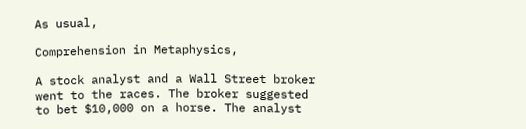As usual,

Comprehension in Metaphysics,

A stock analyst and a Wall Street broker went to the races. The broker suggested to bet $10,000 on a horse. The analyst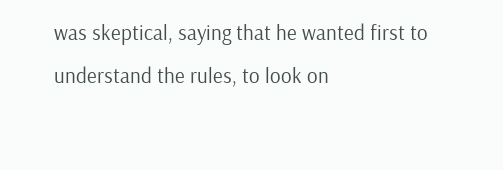was skeptical, saying that he wanted first to understand the rules, to look on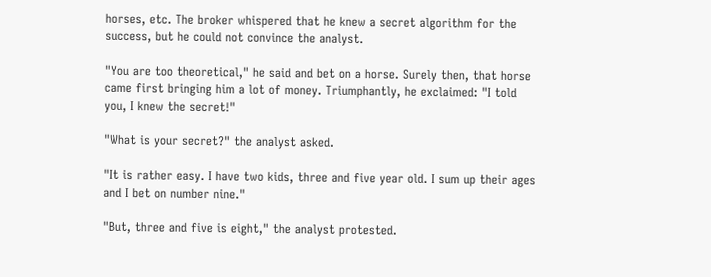horses, etc. The broker whispered that he knew a secret algorithm for the success, but he could not convince the analyst.

"You are too theoretical," he said and bet on a horse. Surely then, that horse came first bringing him a lot of money. Triumphantly, he exclaimed: "I told you, I knew the secret!"

"What is your secret?" the analyst asked.

"It is rather easy. I have two kids, three and five year old. I sum up their ages and I bet on number nine."

"But, three and five is eight," the analyst protested.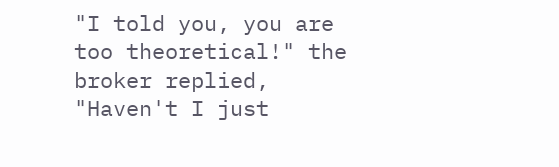"I told you, you are too theoretical!" the broker replied, "Haven't I just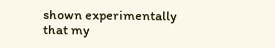shown experimentally that my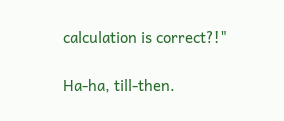calculation is correct?!"

Ha-ha, till-then.